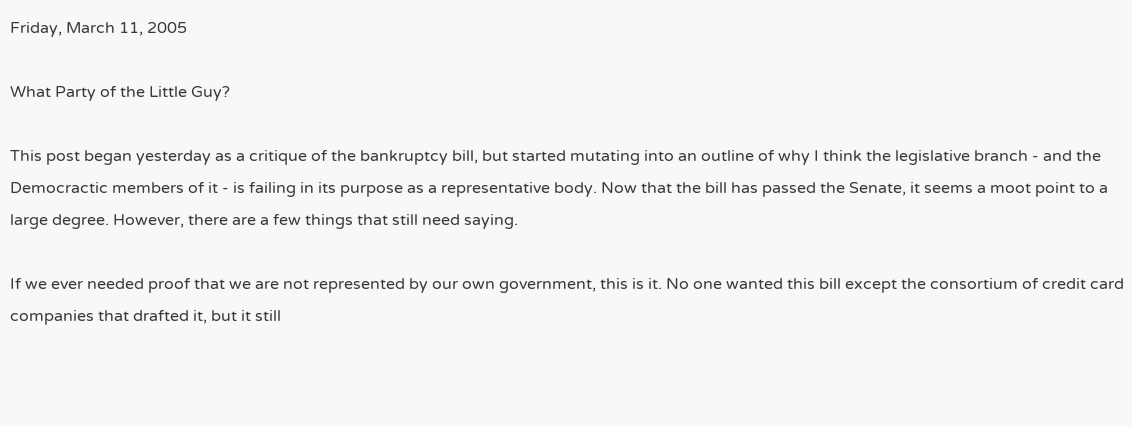Friday, March 11, 2005

What Party of the Little Guy?

This post began yesterday as a critique of the bankruptcy bill, but started mutating into an outline of why I think the legislative branch - and the Democractic members of it - is failing in its purpose as a representative body. Now that the bill has passed the Senate, it seems a moot point to a large degree. However, there are a few things that still need saying.

If we ever needed proof that we are not represented by our own government, this is it. No one wanted this bill except the consortium of credit card companies that drafted it, but it still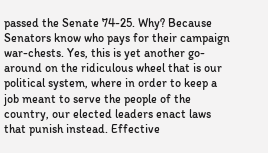passed the Senate 74-25. Why? Because Senators know who pays for their campaign war-chests. Yes, this is yet another go-around on the ridiculous wheel that is our political system, where in order to keep a job meant to serve the people of the country, our elected leaders enact laws that punish instead. Effective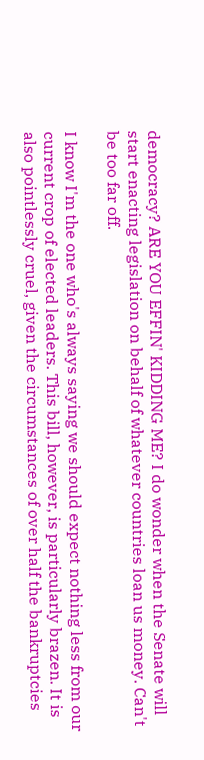democracy? ARE YOU EFFIN' KIDDING ME? I do wonder when the Senate will start enacting legislation on behalf of whatever countries loan us money. Can't be too far off.

I know I'm the one who's always saying we should expect nothing less from our current crop of elected leaders. This bill, however, is particularly brazen. It is also pointlessly cruel, given the circumstances of over half the bankruptcies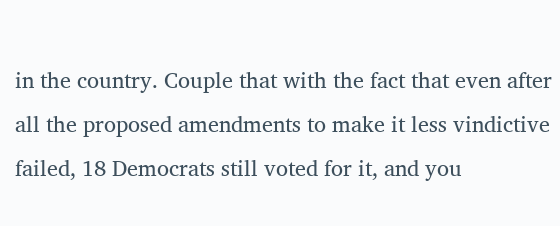in the country. Couple that with the fact that even after all the proposed amendments to make it less vindictive failed, 18 Democrats still voted for it, and you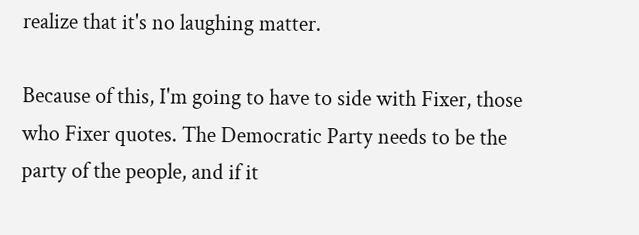realize that it's no laughing matter.

Because of this, I'm going to have to side with Fixer, those who Fixer quotes. The Democratic Party needs to be the party of the people, and if it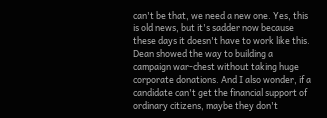can't be that, we need a new one. Yes, this is old news, but it's sadder now because these days it doesn't have to work like this. Dean showed the way to building a campaign war-chest without taking huge corporate donations. And I also wonder, if a candidate can't get the financial support of ordinary citizens, maybe they don't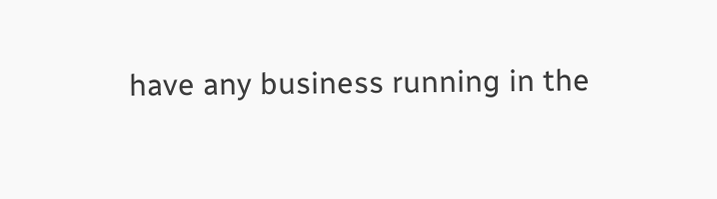have any business running in the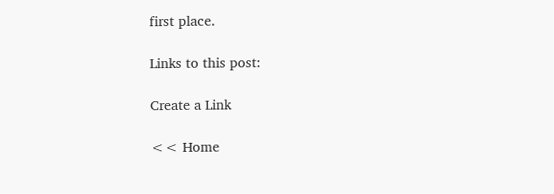first place.

Links to this post:

Create a Link

<< Home